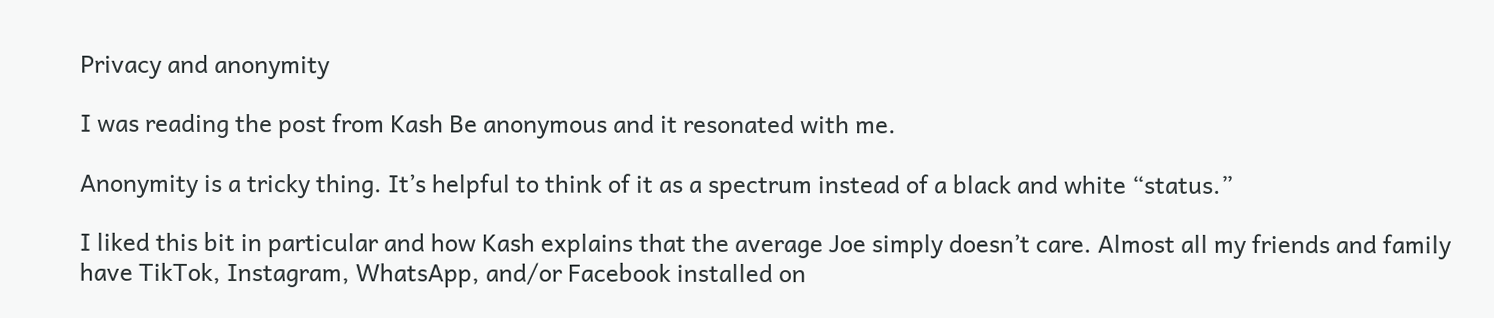Privacy and anonymity

I was reading the post from Kash Be anonymous and it resonated with me.

Anonymity is a tricky thing. It’s helpful to think of it as a spectrum instead of a black and white “status.”

I liked this bit in particular and how Kash explains that the average Joe simply doesn’t care. Almost all my friends and family have TikTok, Instagram, WhatsApp, and/or Facebook installed on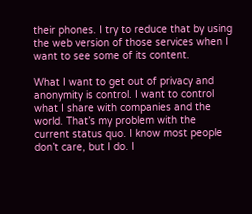their phones. I try to reduce that by using the web version of those services when I want to see some of its content.

What I want to get out of privacy and anonymity is control. I want to control what I share with companies and the world. That’s my problem with the current status quo. I know most people don’t care, but I do. I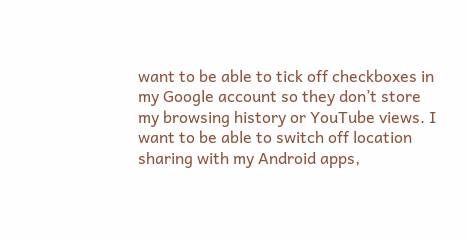want to be able to tick off checkboxes in my Google account so they don’t store my browsing history or YouTube views. I want to be able to switch off location sharing with my Android apps,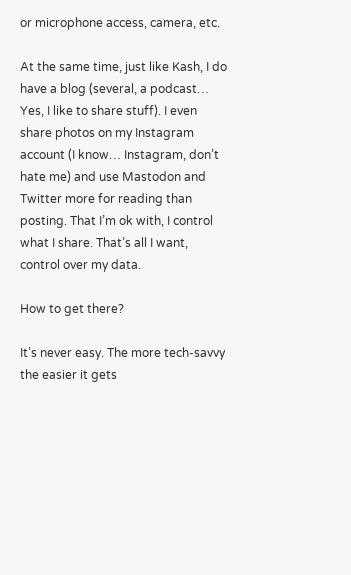or microphone access, camera, etc.

At the same time, just like Kash, I do have a blog (several, a podcast… Yes, I like to share stuff). I even share photos on my Instagram account (I know… Instagram, don’t hate me) and use Mastodon and Twitter more for reading than posting. That I’m ok with, I control what I share. That’s all I want, control over my data.

How to get there?

It’s never easy. The more tech-savvy the easier it gets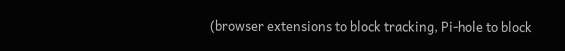(browser extensions to block tracking, Pi-hole to block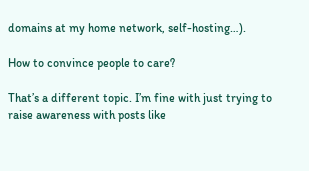domains at my home network, self-hosting…).

How to convince people to care?

That’s a different topic. I’m fine with just trying to raise awareness with posts like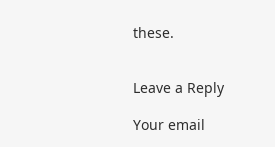these.


Leave a Reply

Your email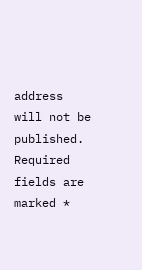address will not be published. Required fields are marked *